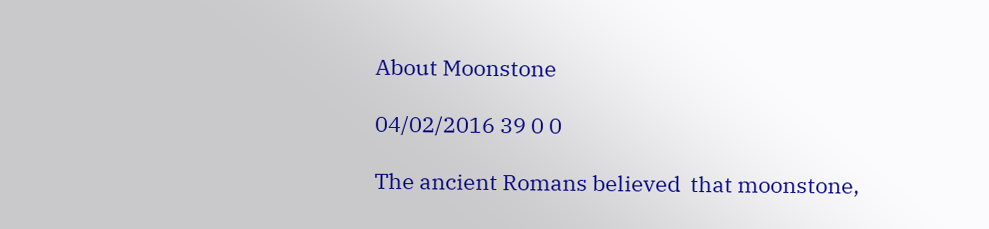About Moonstone

04/02/2016 39 0 0

The ancient Romans believed  that moonstone,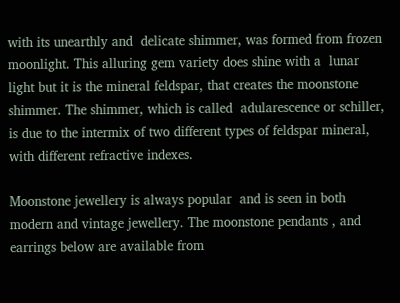with its unearthly and  delicate shimmer, was formed from frozen moonlight. This alluring gem variety does shine with a  lunar light but it is the mineral feldspar, that creates the moonstone shimmer. The shimmer, which is called  adularescence or schiller, is due to the intermix of two different types of feldspar mineral, with different refractive indexes.

Moonstone jewellery is always popular  and is seen in both modern and vintage jewellery. The moonstone pendants , and earrings below are available from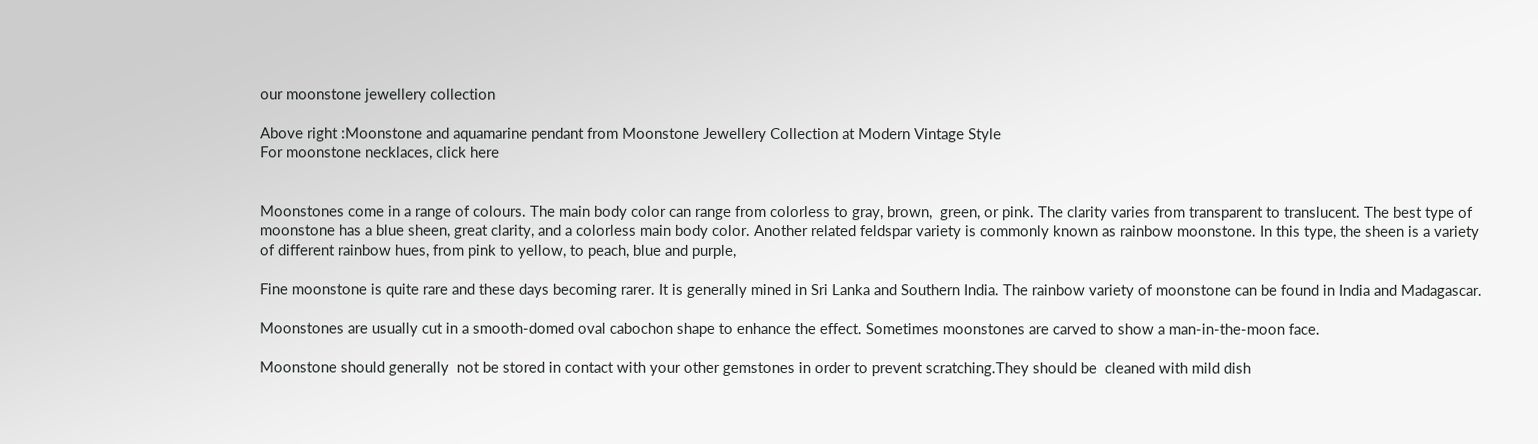our moonstone jewellery collection

Above right :Moonstone and aquamarine pendant from Moonstone Jewellery Collection at Modern Vintage Style
For moonstone necklaces, click here


Moonstones come in a range of colours. The main body color can range from colorless to gray, brown,  green, or pink. The clarity varies from transparent to translucent. The best type of moonstone has a blue sheen, great clarity, and a colorless main body color. Another related feldspar variety is commonly known as rainbow moonstone. In this type, the sheen is a variety of different rainbow hues, from pink to yellow, to peach, blue and purple,

Fine moonstone is quite rare and these days becoming rarer. It is generally mined in Sri Lanka and Southern India. The rainbow variety of moonstone can be found in India and Madagascar.

Moonstones are usually cut in a smooth-domed oval cabochon shape to enhance the effect. Sometimes moonstones are carved to show a man-in-the-moon face.

Moonstone should generally  not be stored in contact with your other gemstones in order to prevent scratching.They should be  cleaned with mild dish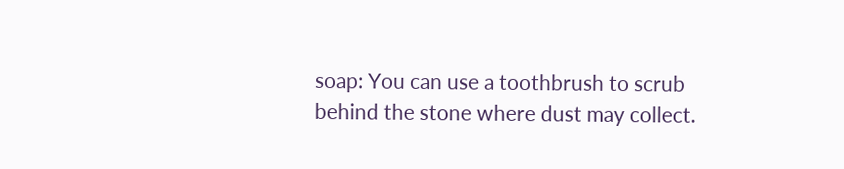soap: You can use a toothbrush to scrub behind the stone where dust may collect.